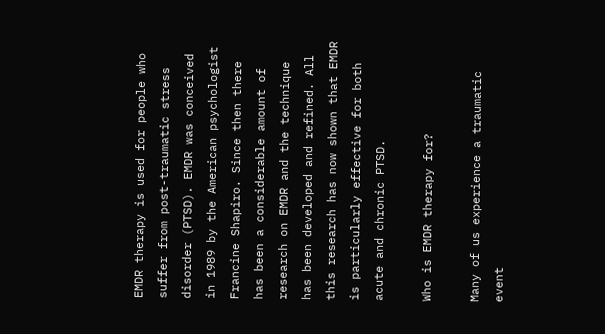EMDR therapy is used for people who suffer from post-traumatic stress disorder (PTSD). EMDR was conceived in 1989 by the American psychologist Francine Shapiro. Since then there has been a considerable amount of research on EMDR and the technique has been developed and refined. All this research has now shown that EMDR is particularly effective for both acute and chronic PTSD.

Who is EMDR therapy for?

Many of us experience a traumatic event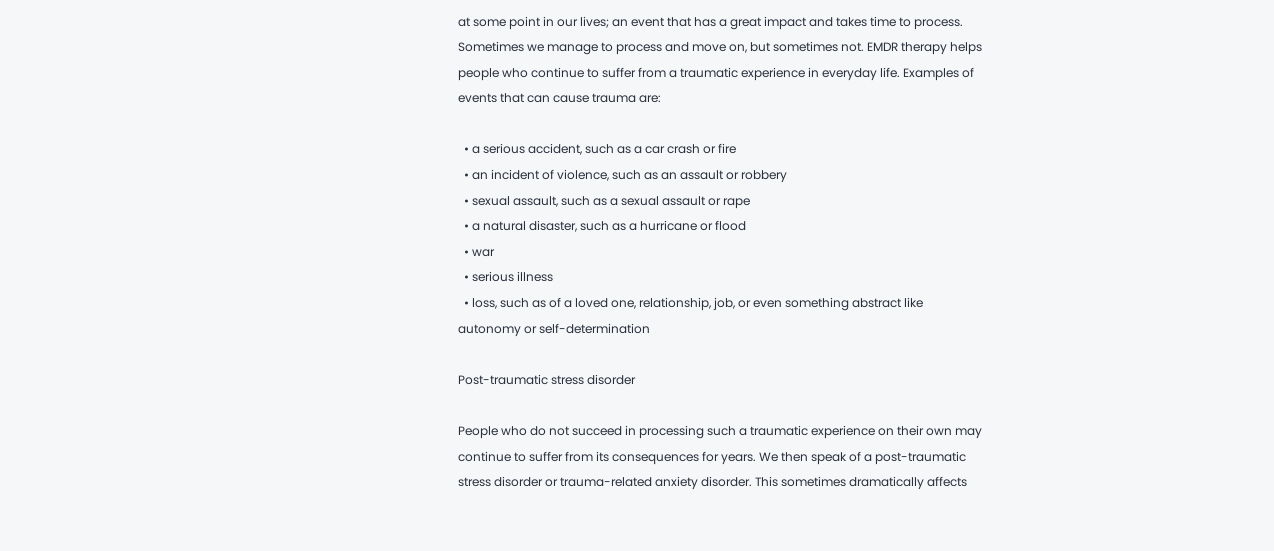at some point in our lives; an event that has a great impact and takes time to process. Sometimes we manage to process and move on, but sometimes not. EMDR therapy helps people who continue to suffer from a traumatic experience in everyday life. Examples of events that can cause trauma are:

  • a serious accident, such as a car crash or fire
  • an incident of violence, such as an assault or robbery
  • sexual assault, such as a sexual assault or rape
  • a natural disaster, such as a hurricane or flood
  • war
  • serious illness
  • loss, such as of a loved one, relationship, job, or even something abstract like autonomy or self-determination

Post-traumatic stress disorder

People who do not succeed in processing such a traumatic experience on their own may continue to suffer from its consequences for years. We then speak of a post-traumatic stress disorder or trauma-related anxiety disorder. This sometimes dramatically affects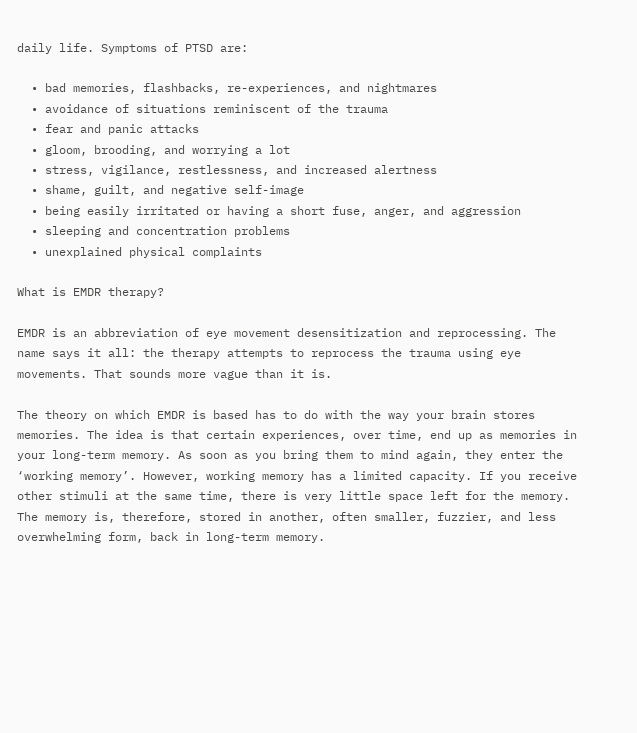daily life. Symptoms of PTSD are:

  • bad memories, flashbacks, re-experiences, and nightmares
  • avoidance of situations reminiscent of the trauma
  • fear and panic attacks
  • gloom, brooding, and worrying a lot
  • stress, vigilance, restlessness, and increased alertness
  • shame, guilt, and negative self-image
  • being easily irritated or having a short fuse, anger, and aggression
  • sleeping and concentration problems
  • unexplained physical complaints

What is EMDR therapy?

EMDR is an abbreviation of eye movement desensitization and reprocessing. The name says it all: the therapy attempts to reprocess the trauma using eye movements. That sounds more vague than it is.

The theory on which EMDR is based has to do with the way your brain stores memories. The idea is that certain experiences, over time, end up as memories in your long-term memory. As soon as you bring them to mind again, they enter the ‘working memory’. However, working memory has a limited capacity. If you receive other stimuli at the same time, there is very little space left for the memory. The memory is, therefore, stored in another, often smaller, fuzzier, and less overwhelming form, back in long-term memory.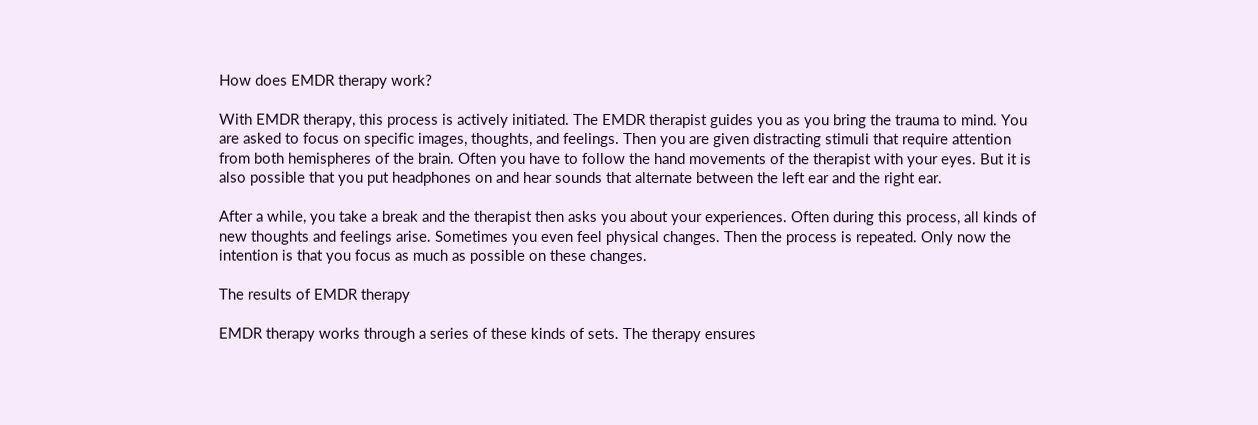How does EMDR therapy work?

With EMDR therapy, this process is actively initiated. The EMDR therapist guides you as you bring the trauma to mind. You are asked to focus on specific images, thoughts, and feelings. Then you are given distracting stimuli that require attention from both hemispheres of the brain. Often you have to follow the hand movements of the therapist with your eyes. But it is also possible that you put headphones on and hear sounds that alternate between the left ear and the right ear.

After a while, you take a break and the therapist then asks you about your experiences. Often during this process, all kinds of new thoughts and feelings arise. Sometimes you even feel physical changes. Then the process is repeated. Only now the intention is that you focus as much as possible on these changes.

The results of EMDR therapy

EMDR therapy works through a series of these kinds of sets. The therapy ensures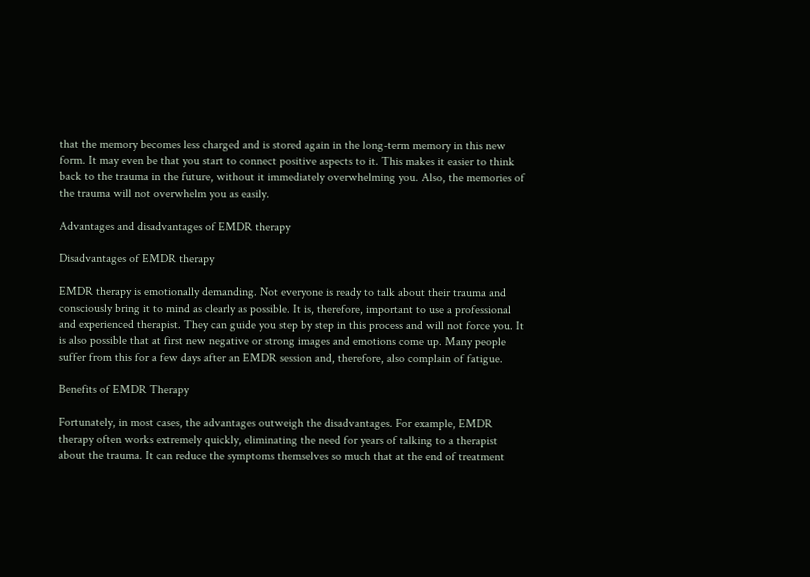that the memory becomes less charged and is stored again in the long-term memory in this new form. It may even be that you start to connect positive aspects to it. This makes it easier to think back to the trauma in the future, without it immediately overwhelming you. Also, the memories of the trauma will not overwhelm you as easily.

Advantages and disadvantages of EMDR therapy

Disadvantages of EMDR therapy

EMDR therapy is emotionally demanding. Not everyone is ready to talk about their trauma and consciously bring it to mind as clearly as possible. It is, therefore, important to use a professional and experienced therapist. They can guide you step by step in this process and will not force you. It is also possible that at first new negative or strong images and emotions come up. Many people suffer from this for a few days after an EMDR session and, therefore, also complain of fatigue.

Benefits of EMDR Therapy

Fortunately, in most cases, the advantages outweigh the disadvantages. For example, EMDR therapy often works extremely quickly, eliminating the need for years of talking to a therapist about the trauma. It can reduce the symptoms themselves so much that at the end of treatment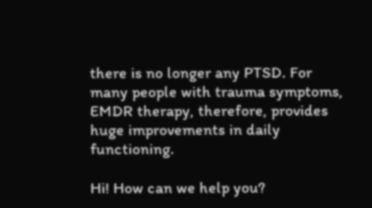there is no longer any PTSD. For many people with trauma symptoms, EMDR therapy, therefore, provides huge improvements in daily functioning.

Hi! How can we help you?